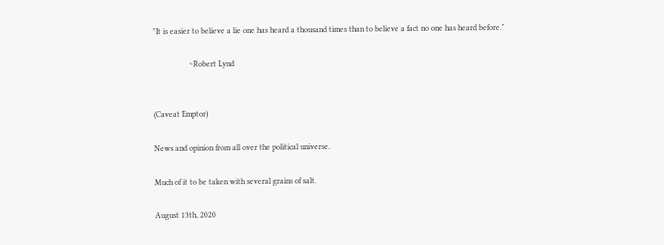"It is easier to believe a lie one has heard a thousand times than to believe a fact no one has heard before."

                  ~Robert Lynd


(Caveat Emptor)

News and opinion from all over the political universe.

Much of it to be taken with several grains of salt.

August 13th, 2020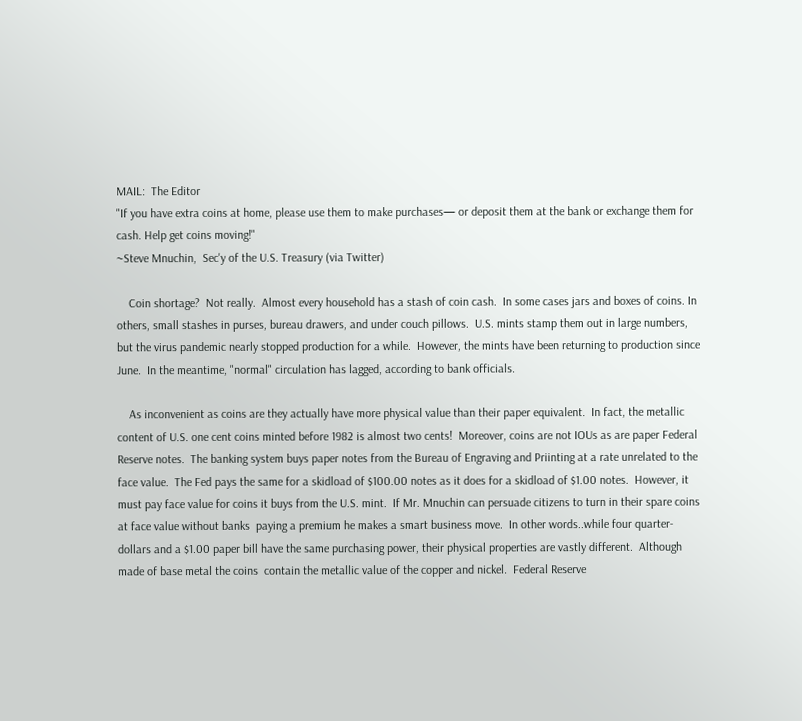MAIL:  The Editor
"If you have extra coins at home, please use them to make purchases— or deposit them at the bank or exchange them for cash. Help get coins moving!"
~Steve Mnuchin,  Sec'y of the U.S. Treasury (via Twitter)

    Coin shortage?  Not really.  Almost every household has a stash of coin cash.  In some cases jars and boxes of coins. In others, small stashes in purses, bureau drawers, and under couch pillows.  U.S. mints stamp them out in large numbers, but the virus pandemic nearly stopped production for a while.  However, the mints have been returning to production since June.  In the meantime, "normal" circulation has lagged, according to bank officials.

    As inconvenient as coins are they actually have more physical value than their paper equivalent.  In fact, the metallic content of U.S. one cent coins minted before 1982 is almost two cents!  Moreover, coins are not IOUs as are paper Federal Reserve notes.  The banking system buys paper notes from the Bureau of Engraving and Priinting at a rate unrelated to the face value.  The Fed pays the same for a skidload of $100.00 notes as it does for a skidload of $1.00 notes.  However, it must pay face value for coins it buys from the U.S. mint.  If Mr. Mnuchin can persuade citizens to turn in their spare coins at face value without banks  paying a premium he makes a smart business move.  In other words..while four quarter-dollars and a $1.00 paper bill have the same purchasing power, their physical properties are vastly different.  Although made of base metal the coins  contain the metallic value of the copper and nickel.  Federal Reserve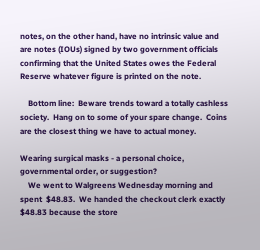notes, on the other hand, have no intrinsic value and are notes (IOUs) signed by two government officials confirming that the United States owes the Federal Reserve whatever figure is printed on the note.

    Bottom line:  Beware trends toward a totally cashless society.  Hang on to some of your spare change.  Coins are the closest thing we have to actual money.

Wearing surgical masks - a personal choice, governmental order, or suggestion?
    We went to Walgreens Wednesday morning and spent  $48.83.  We handed the checkout clerk exactly $48.83 because the store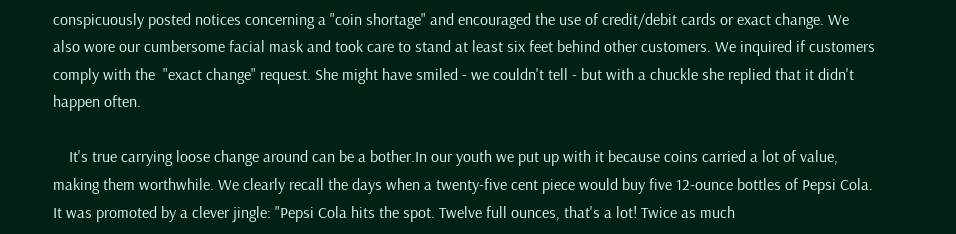conspicuously posted notices concerning a "coin shortage" and encouraged the use of credit/debit cards or exact change. We also wore our cumbersome facial mask and took care to stand at least six feet behind other customers. We inquired if customers comply with the  "exact change" request. She might have smiled - we couldn't tell - but with a chuckle she replied that it didn't happen often.

    It's true carrying loose change around can be a bother.In our youth we put up with it because coins carried a lot of value, making them worthwhile. We clearly recall the days when a twenty-five cent piece would buy five 12-ounce bottles of Pepsi Cola. It was promoted by a clever jingle: "Pepsi Cola hits the spot. Twelve full ounces, that's a lot! Twice as much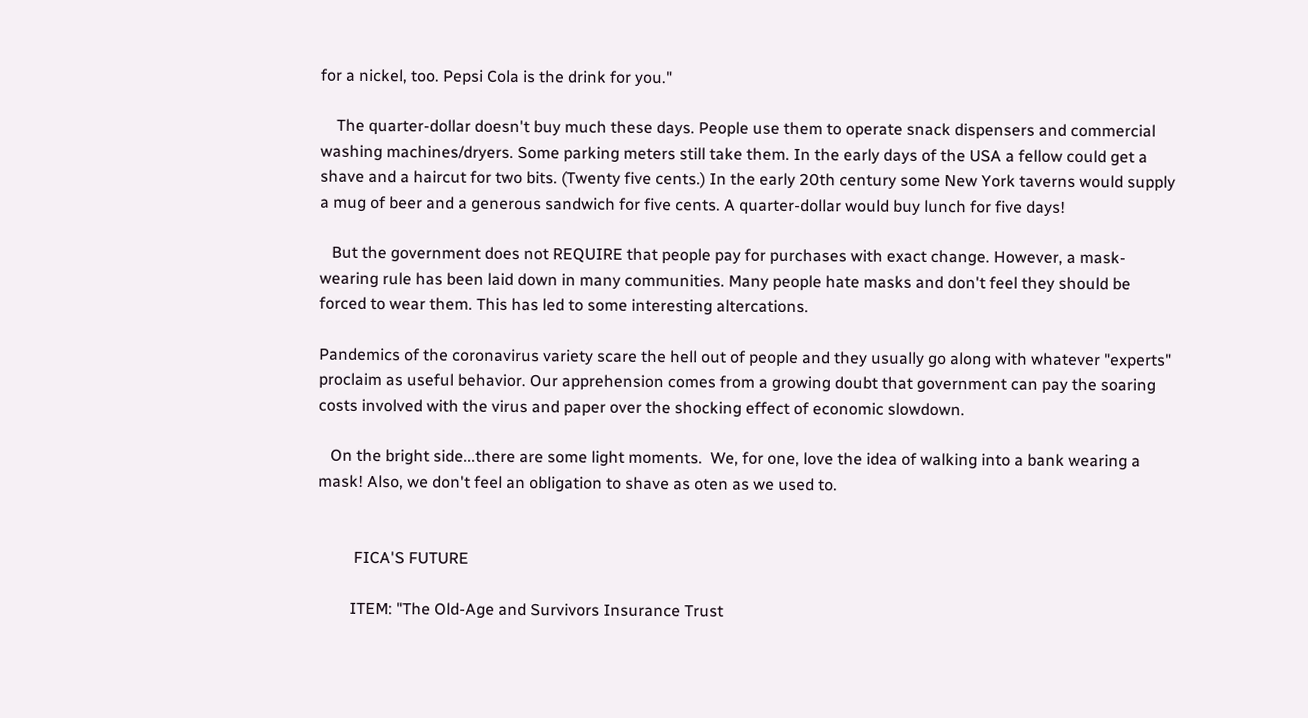for a nickel, too. Pepsi Cola is the drink for you."

    The quarter-dollar doesn't buy much these days. People use them to operate snack dispensers and commercial washing machines/dryers. Some parking meters still take them. In the early days of the USA a fellow could get a shave and a haircut for two bits. (Twenty five cents.) In the early 20th century some New York taverns would supply a mug of beer and a generous sandwich for five cents. A quarter-dollar would buy lunch for five days!

   But the government does not REQUIRE that people pay for purchases with exact change. However, a mask-wearing rule has been laid down in many communities. Many people hate masks and don't feel they should be forced to wear them. This has led to some interesting altercations.

Pandemics of the coronavirus variety scare the hell out of people and they usually go along with whatever "experts" proclaim as useful behavior. Our apprehension comes from a growing doubt that government can pay the soaring costs involved with the virus and paper over the shocking effect of economic slowdown.

   On the bright side...there are some light moments.  We, for one, love the idea of walking into a bank wearing a mask! Also, we don't feel an obligation to shave as oten as we used to.


         FICA'S FUTURE

        ITEM: "The Old-Age and Survivors Insurance Trust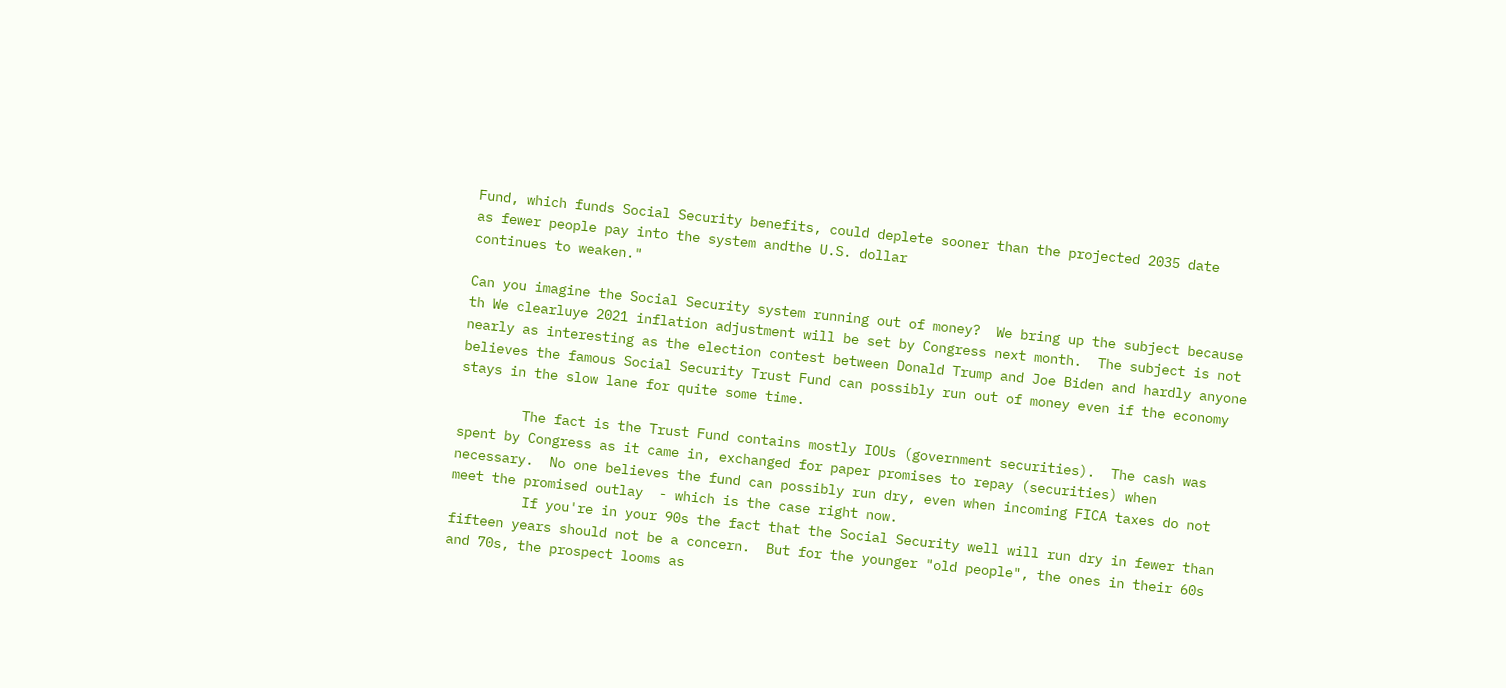Fund, which funds Social Security benefits, could deplete sooner than the projected 2035 date
as fewer people pay into the system andthe U.S. dollar
continues to weaken."

Can you imagine the Social Security system running out of money?  We bring up the subject because th We clearluye 2021 inflation adjustment will be set by Congress next month.  The subject is not nearly as interesting as the election contest between Donald Trump and Joe Biden and hardly anyone believes the famous Social Security Trust Fund can possibly run out of money even if the economy stays in the slow lane for quite some time.

        The fact is the Trust Fund contains mostly IOUs (government securities).  The cash was spent by Congress as it came in, exchanged for paper promises to repay (securities) when necessary.  No one believes the fund can possibly run dry, even when incoming FICA taxes do not meet the promised outlay  - which is the case right now.
         If you're in your 90s the fact that the Social Security well will run dry in fewer than fifteen years should not be a concern.  But for the younger "old people", the ones in their 60s and 70s, the prospect looms as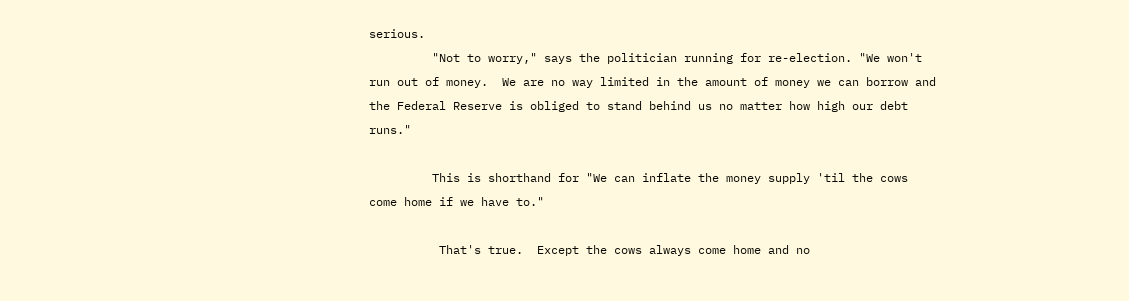serious.
         "Not to worry," says the politician running for re-election. "We won't run out of money.  We are no way limited in the amount of money we can borrow and the Federal Reserve is obliged to stand behind us no matter how high our debt runs."

         This is shorthand for "We can inflate the money supply 'til the cows come home if we have to."

          That's true.  Except the cows always come home and no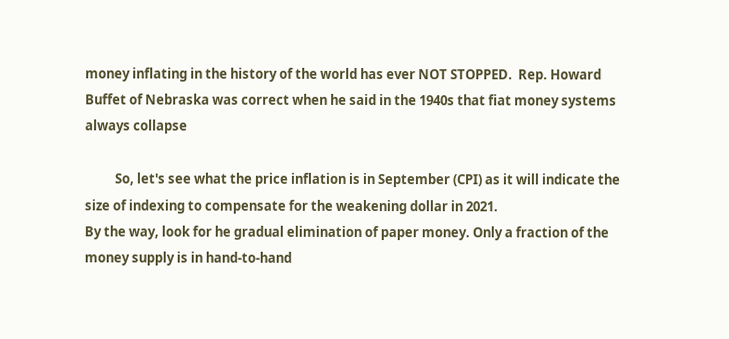money inflating in the history of the world has ever NOT STOPPED.  Rep. Howard Buffet of Nebraska was correct when he said in the 1940s that fiat money systems always collapse

          So, let's see what the price inflation is in September (CPI) as it will indicate the size of indexing to compensate for the weakening dollar in 2021.
By the way, look for he gradual elimination of paper money. Only a fraction of the money supply is in hand-to-hand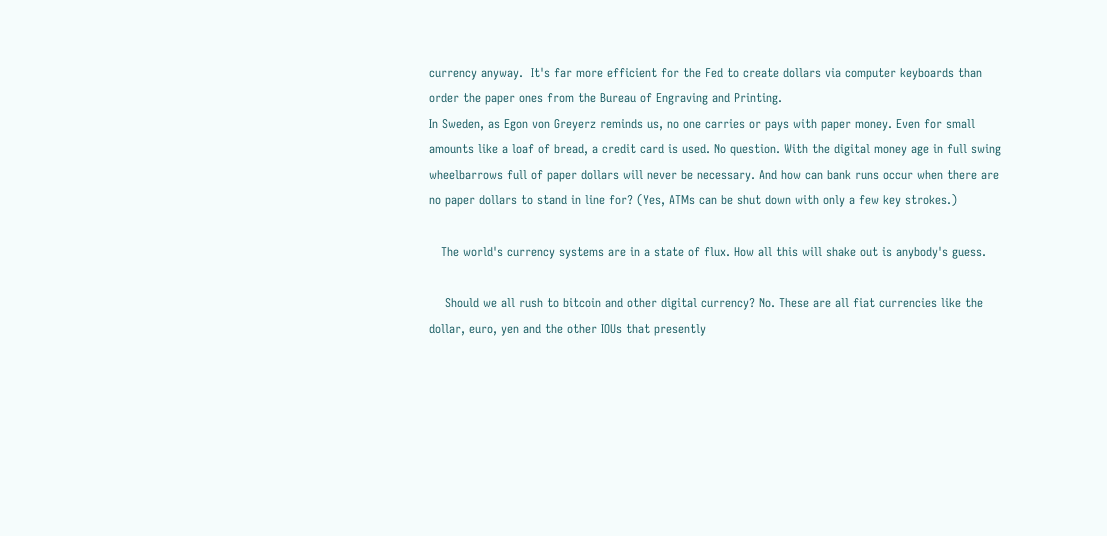currency anyway.  It's far more efficient for the Fed to create dollars via computer keyboards than order the paper ones from the Bureau of Engraving and Printing.
In Sweden, as Egon von Greyerz reminds us, no one carries or pays with paper money. Even for small amounts like a loaf of bread, a credit card is used. No question. With the digital money age in full swing wheelbarrows full of paper dollars will never be necessary. And how can bank runs occur when there are no paper dollars to stand in line for? (Yes, ATMs can be shut down with only a few key strokes.)

   The world's currency systems are in a state of flux. How all this will shake out is anybody's guess.

    Should we all rush to bitcoin and other digital currency? No. These are all fiat currencies like the dollar, euro, yen and the other IOUs that presently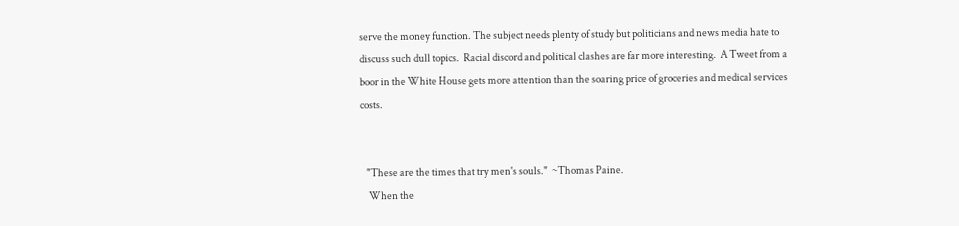serve the money function. The subject needs plenty of study but politicians and news media hate to discuss such dull topics.  Racial discord and political clashes are far more interesting.  A Tweet from a boor in the White House gets more attention than the soaring price of groceries and medical services costs.


   "These are the times that try men's souls."  ~Thomas Paine.
    When the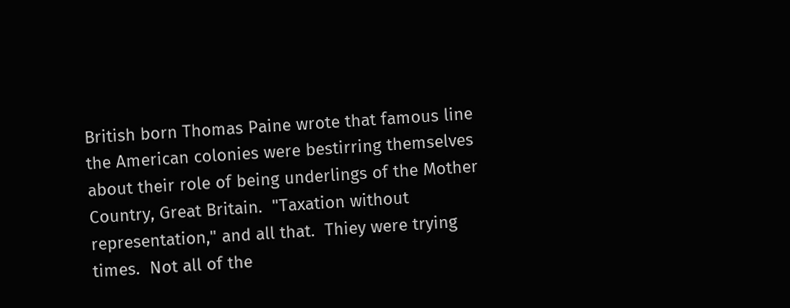British born Thomas Paine wrote that famous line the American colonies were bestirring themselves about their role of being underlings of the Mother Country, Great Britain.  "Taxation without representation," and all that.  Thiey were trying times.  Not all of the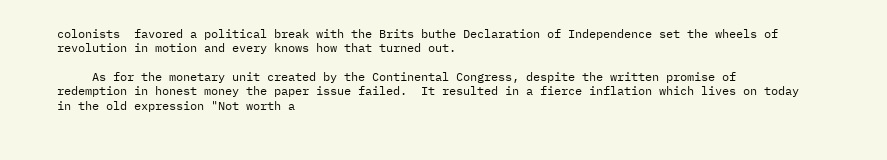colonists  favored a political break with the Brits buthe Declaration of Independence set the wheels of revolution in motion and every knows how that turned out.

     As for the monetary unit created by the Continental Congress, despite the written promise of redemption in honest money the paper issue failed.  It resulted in a fierce inflation which lives on today in the old expression "Not worth a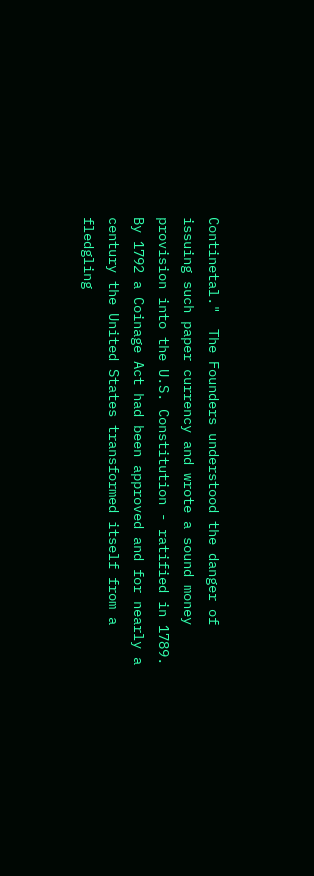Continetal."  The Founders understood the danger of issuing such paper currency and wrote a sound money provision into the U.S. Constitution - ratified in 1789.  By 1792 a Coinage Act had been approved and for nearly a century the United States transformed itself from a fledgling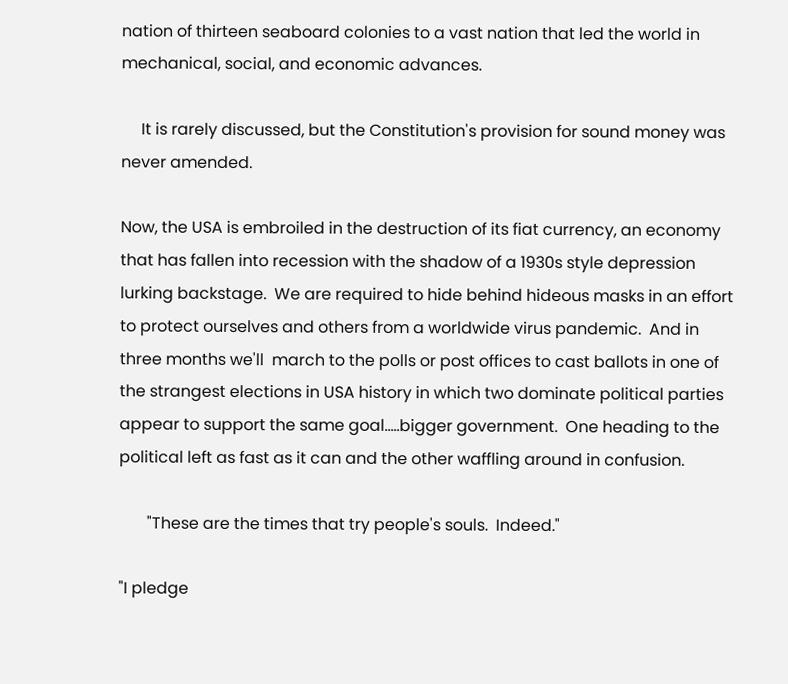nation of thirteen seaboard colonies to a vast nation that led the world in mechanical, social, and economic advances.

     It is rarely discussed, but the Constitution's provision for sound money was never amended.

Now, the USA is embroiled in the destruction of its fiat currency, an economy that has fallen into recession with the shadow of a 1930s style depression lurking backstage.  We are required to hide behind hideous masks in an effort to protect ourselves and others from a worldwide virus pandemic.  And in three months we'll  march to the polls or post offices to cast ballots in one of the strangest elections in USA history in which two dominate political parties appear to support the same goal.....bigger government.  One heading to the political left as fast as it can and the other waffling around in confusion.

       "These are the times that try people's souls.  Indeed."

"I pledge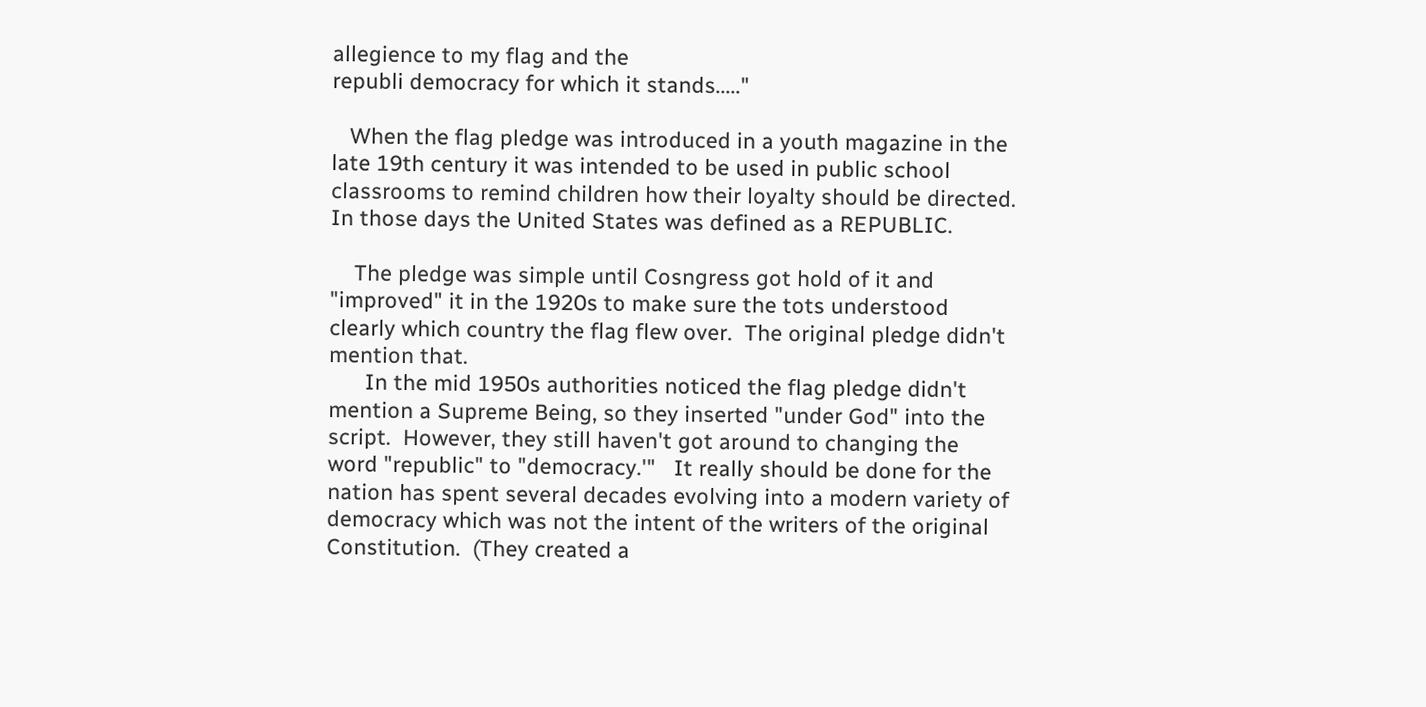allegience to my flag and the
republi democracy for which it stands....."

   When the flag pledge was introduced in a youth magazine in the late 19th century it was intended to be used in public school classrooms to remind children how their loyalty should be directed.  In those days the United States was defined as a REPUBLIC.

    The pledge was simple until Cosngress got hold of it and "improved" it in the 1920s to make sure the tots understood clearly which country the flag flew over.  The original pledge didn't mention that.
      In the mid 1950s authorities noticed the flag pledge didn't mention a Supreme Being, so they inserted "under God" into the script.  However, they still haven't got around to changing the word "republic" to "democracy.'"   It really should be done for the nation has spent several decades evolving into a modern variety of democracy which was not the intent of the writers of the original Constitution.  (They created a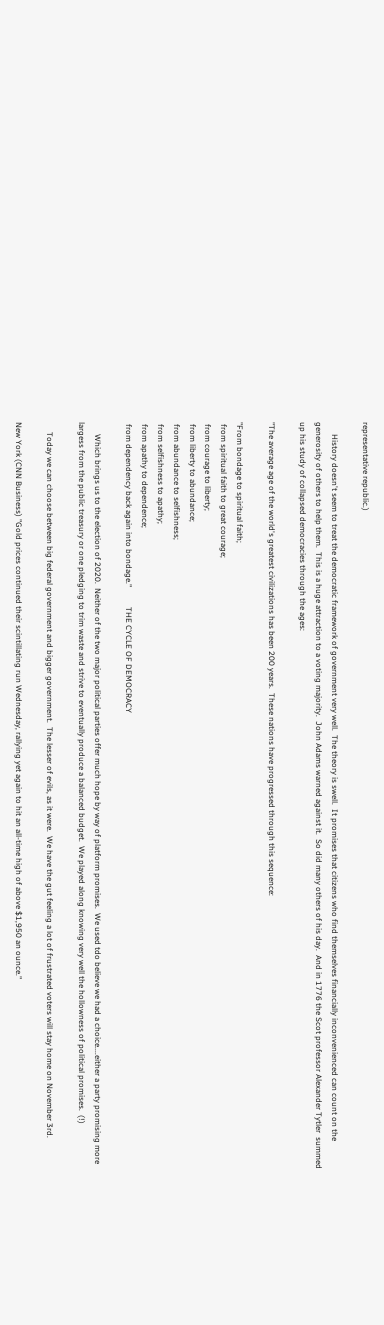representative republic.)

      History doesn't seem to treat the democratic framework of government very well.  The theory is swell.  It promises that citizens who find themselves financially inconvenienced can count on the generosity of others to help them.  This is a huge attraction to a voting majority.  John Adams warned against it.  So did many others of his day.  And in 1776 the Scot professor Alexander Tytler  summed up his study of collapsed democracies through the ages:

"The average age of the world's greatest civilizations has been 200 years.  These nations have progressed through this sequence:

"From bondage to spiritual faith;
 from spiritual faith to great courage;
 from courage to liberty;
 from liberty to abundance;
 from abundance to selfishness;
 from selfishness to apathy;
 from apathy to dependence;
 from dependency back again into bondage."          THE CYCLE OF DEMOCRACY

      Which brings us to the election of 2020.  Neither of the two major political parties offer much hope by way of platform promises.  We used tdo believe we had a choice....either a party promising more largess from the public treasury or one pledging to trim waste and strive to eventually produce a balanced budget.  We played along knowing very well the hollowness of political promises.  (!)

     Today we can choose between big federal government and bigger government.  The lesser of evils, as it were.  We have the gut feeling a lot of frustrated voters will stay home on November 3rd.

New York (CNN Business) "Gold prices continued their scintillating run Wednesday, rallying yet again to hit an all-time high of above $1,950 an ounce."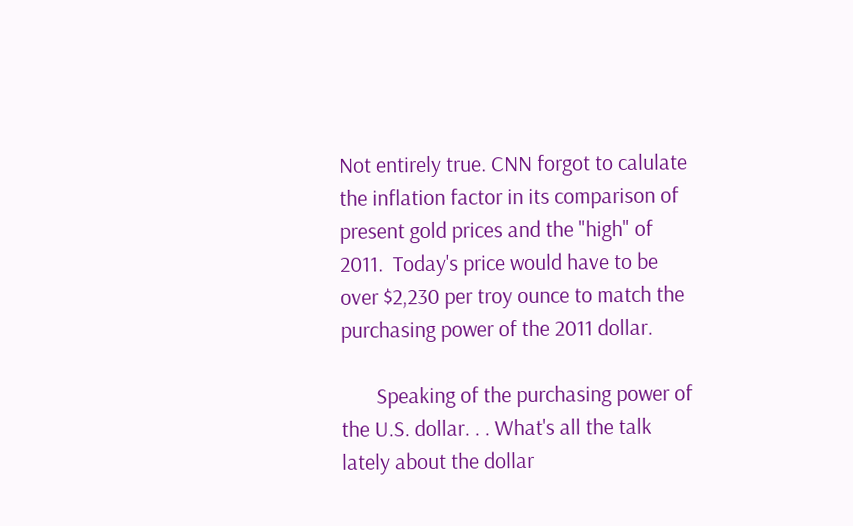Not entirely true. CNN forgot to calulate the inflation factor in its comparison of present gold prices and the "high" of 2011.  Today's price would have to be over $2,230 per troy ounce to match the purchasing power of the 2011 dollar.

       Speaking of the purchasing power of the U.S. dollar. . . What's all the talk lately about the dollar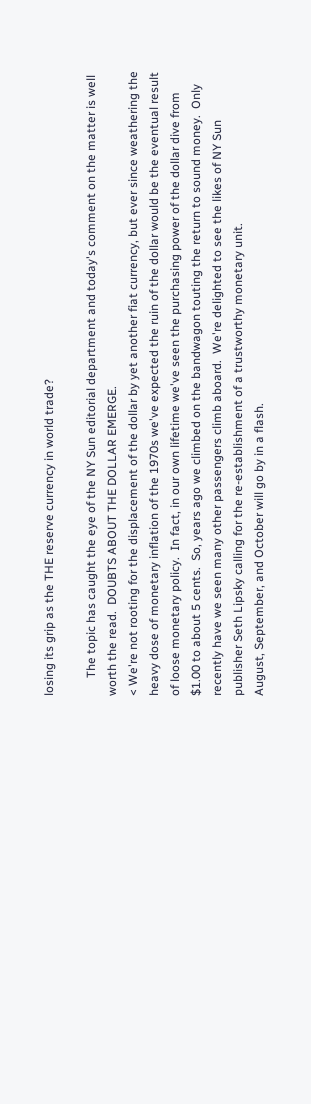losing its grip as the THE reserve currency in world trade?

      The topic has caught the eye of the NY Sun editorial department and today's comment on the matter is well worth the read.  DOUBTS ABOUT THE DOLLAR EMERGE.
< We're not rooting for the displacement of the dollar by yet another fiat currency, but ever since weathering the heavy dose of monetary inflation of the 1970s we've expected the ruin of the dollar would be the eventual result of loose monetary policy.  In fact, in our own lifetime we've seen the purchasing power of the dollar dive from $1.00 to about 5 cents.  So, years ago we climbed on the bandwagon touting the return to sound money.  Only recently have we seen many other passengers climb aboard.  We're delighted to see the likes of NY Sun publisher Seth Lipsky calling for the re-establishment of a trustworthy monetary unit.
August, September, and October will go by in a flash.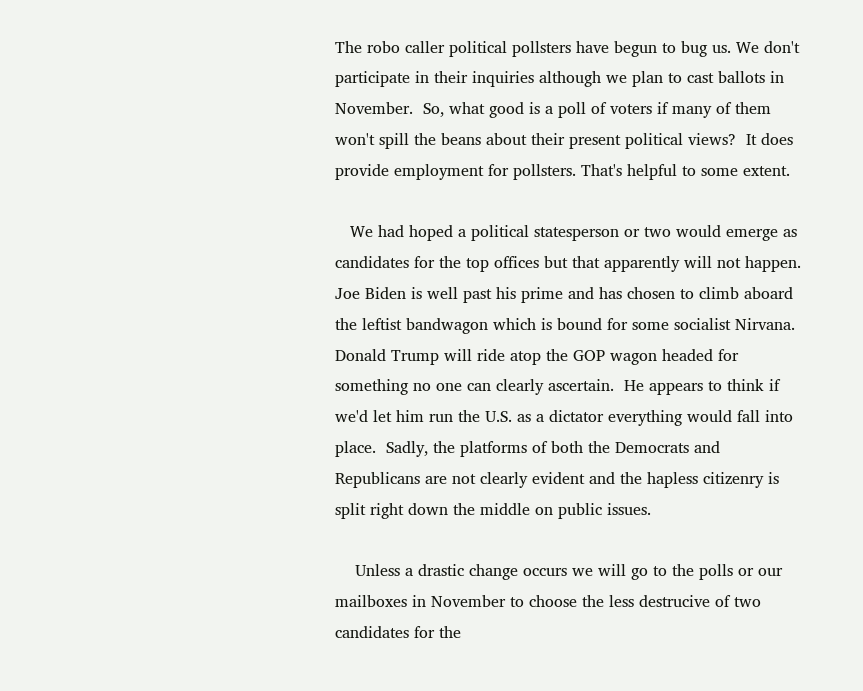The robo caller political pollsters have begun to bug us. We don't participate in their inquiries although we plan to cast ballots in November.  So, what good is a poll of voters if many of them won't spill the beans about their present political views?  It does provide employment for pollsters. That's helpful to some extent.

   We had hoped a political statesperson or two would emerge as candidates for the top offices but that apparently will not happen.  Joe Biden is well past his prime and has chosen to climb aboard the leftist bandwagon which is bound for some socialist Nirvana.  Donald Trump will ride atop the GOP wagon headed for something no one can clearly ascertain.  He appears to think if we'd let him run the U.S. as a dictator everything would fall into place.  Sadly, the platforms of both the Democrats and Republicans are not clearly evident and the hapless citizenry is split right down the middle on public issues.

    Unless a drastic change occurs we will go to the polls or our mailboxes in November to choose the less destrucive of two candidates for the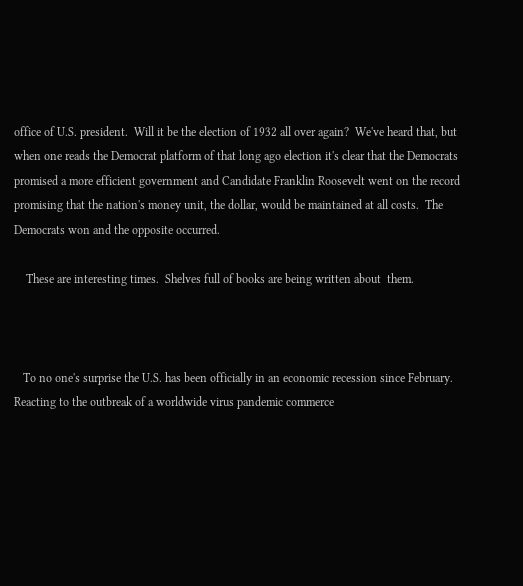office of U.S. president.  Will it be the election of 1932 all over again?  We've heard that, but when one reads the Democrat platform of that long ago election it's clear that the Democrats promised a more efficient government and Candidate Franklin Roosevelt went on the record promising that the nation's money unit, the dollar, would be maintained at all costs.  The Democrats won and the opposite occurred.

    These are interesting times.  Shelves full of books are being written about  them.



   To no one's surprise the U.S. has been officially in an economic recession since February.  Reacting to the outbreak of a worldwide virus pandemic commerce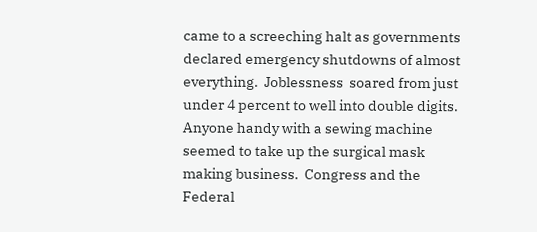came to a screeching halt as governments declared emergency shutdowns of almost everything.  Joblessness  soared from just under 4 percent to well into double digits.  Anyone handy with a sewing machine seemed to take up the surgical mask making business.  Congress and the Federal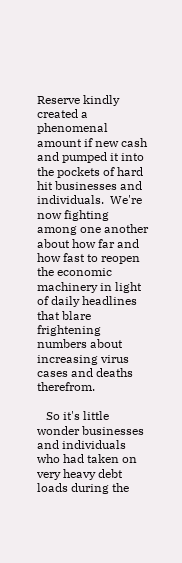Reserve kindly created a phenomenal amount if new cash and pumped it into the pockets of hard hit businesses and individuals.  We're now fighting among one another about how far and how fast to reopen the economic machinery in light of daily headlines that blare frightening numbers about increasing virus cases and deaths therefrom.

   So it's little wonder businesses and individuals who had taken on very heavy debt loads during the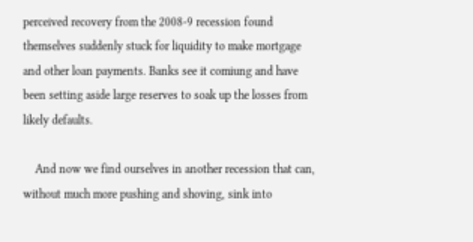perceived recovery from the 2008-9 recession found themselves suddenly stuck for liquidity to make mortgage and other loan payments. Banks see it comiung and have been setting aside large reserves to soak up the losses from likely defaults.

    And now we find ourselves in another recession that can, without much more pushing and shoving, sink into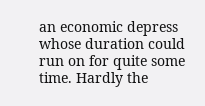an economic depress whose duration could run on for quite some time. Hardly the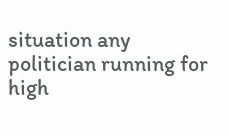situation any politician running for high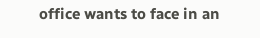office wants to face in an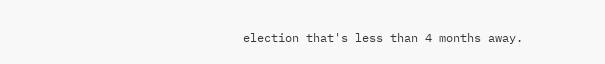election that's less than 4 months away.